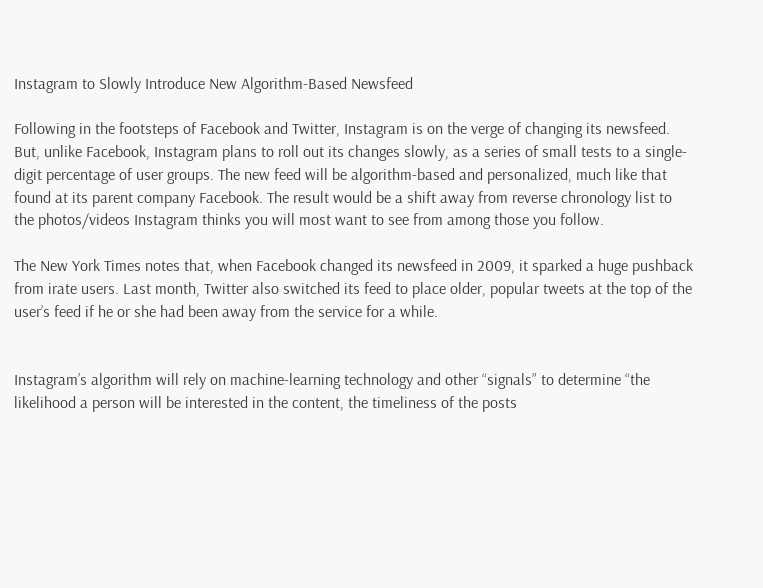Instagram to Slowly Introduce New Algorithm-Based Newsfeed

Following in the footsteps of Facebook and Twitter, Instagram is on the verge of changing its newsfeed. But, unlike Facebook, Instagram plans to roll out its changes slowly, as a series of small tests to a single-digit percentage of user groups. The new feed will be algorithm-based and personalized, much like that found at its parent company Facebook. The result would be a shift away from reverse chronology list to the photos/videos Instagram thinks you will most want to see from among those you follow.

The New York Times notes that, when Facebook changed its newsfeed in 2009, it sparked a huge pushback from irate users. Last month, Twitter also switched its feed to place older, popular tweets at the top of the user’s feed if he or she had been away from the service for a while.


Instagram’s algorithm will rely on machine-learning technology and other “signals” to determine “the likelihood a person will be interested in the content, the timeliness of the posts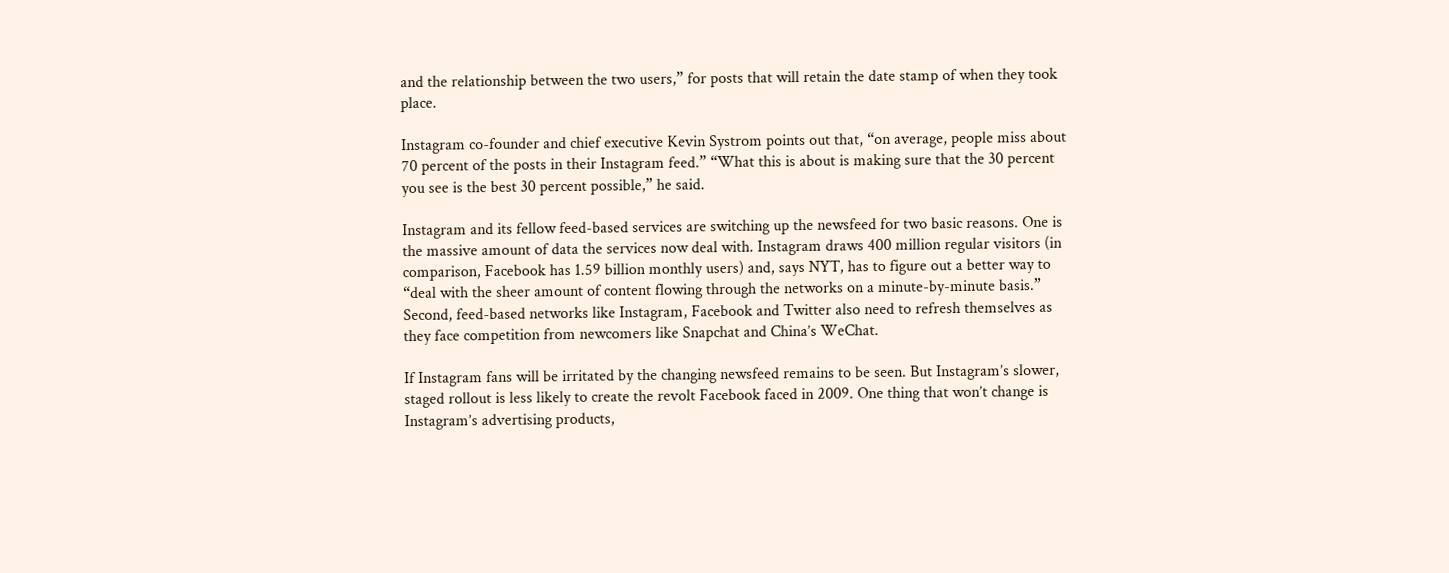and the relationship between the two users,” for posts that will retain the date stamp of when they took place.

Instagram co-founder and chief executive Kevin Systrom points out that, “on average, people miss about 70 percent of the posts in their Instagram feed.” “What this is about is making sure that the 30 percent you see is the best 30 percent possible,” he said.

Instagram and its fellow feed-based services are switching up the newsfeed for two basic reasons. One is the massive amount of data the services now deal with. Instagram draws 400 million regular visitors (in comparison, Facebook has 1.59 billion monthly users) and, says NYT, has to figure out a better way to “deal with the sheer amount of content flowing through the networks on a minute-by-minute basis.” Second, feed-based networks like Instagram, Facebook and Twitter also need to refresh themselves as they face competition from newcomers like Snapchat and China’s WeChat.

If Instagram fans will be irritated by the changing newsfeed remains to be seen. But Instagram’s slower, staged rollout is less likely to create the revolt Facebook faced in 2009. One thing that won’t change is Instagram’s advertising products,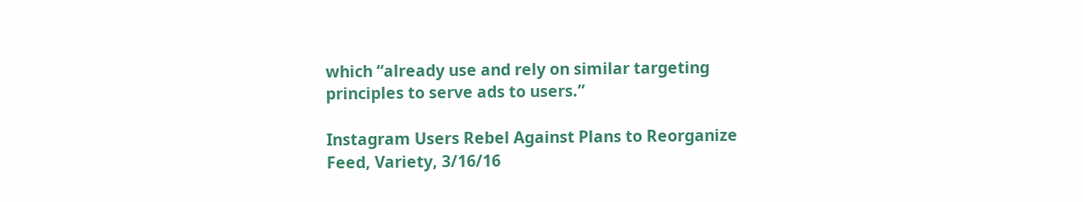which “already use and rely on similar targeting principles to serve ads to users.”

Instagram Users Rebel Against Plans to Reorganize Feed, Variety, 3/16/16